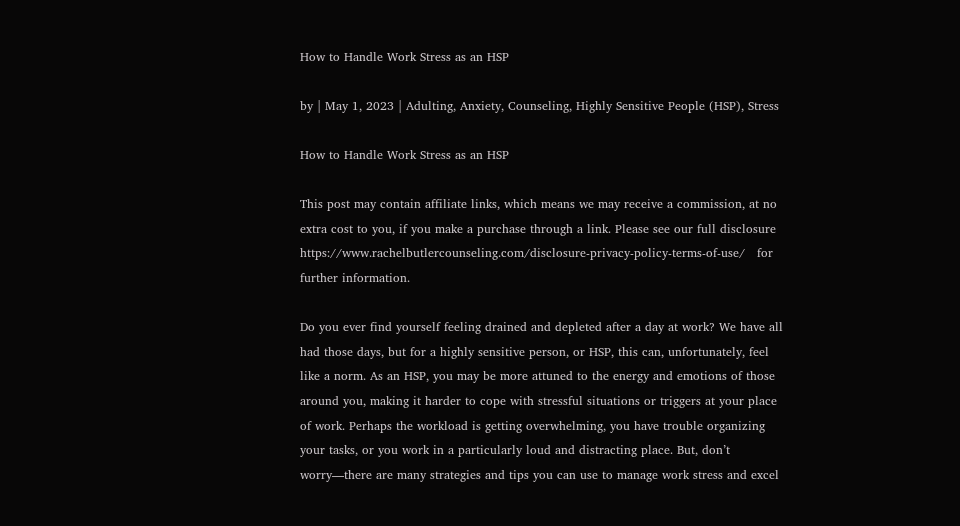How to Handle Work Stress as an HSP

by | May 1, 2023 | Adulting, Anxiety, Counseling, Highly Sensitive People (HSP), Stress

How to Handle Work Stress as an HSP

This post may contain affiliate links, which means we may receive a commission, at no extra cost to you, if you make a purchase through a link. Please see our full disclosure https://www.rachelbutlercounseling.com/disclosure-privacy-policy-terms-of-use/   for further information.

Do you ever find yourself feeling drained and depleted after a day at work? We have all had those days, but for a highly sensitive person, or HSP, this can, unfortunately, feel like a norm. As an HSP, you may be more attuned to the energy and emotions of those around you, making it harder to cope with stressful situations or triggers at your place of work. Perhaps the workload is getting overwhelming, you have trouble organizing your tasks, or you work in a particularly loud and distracting place. But, don’t worry—there are many strategies and tips you can use to manage work stress and excel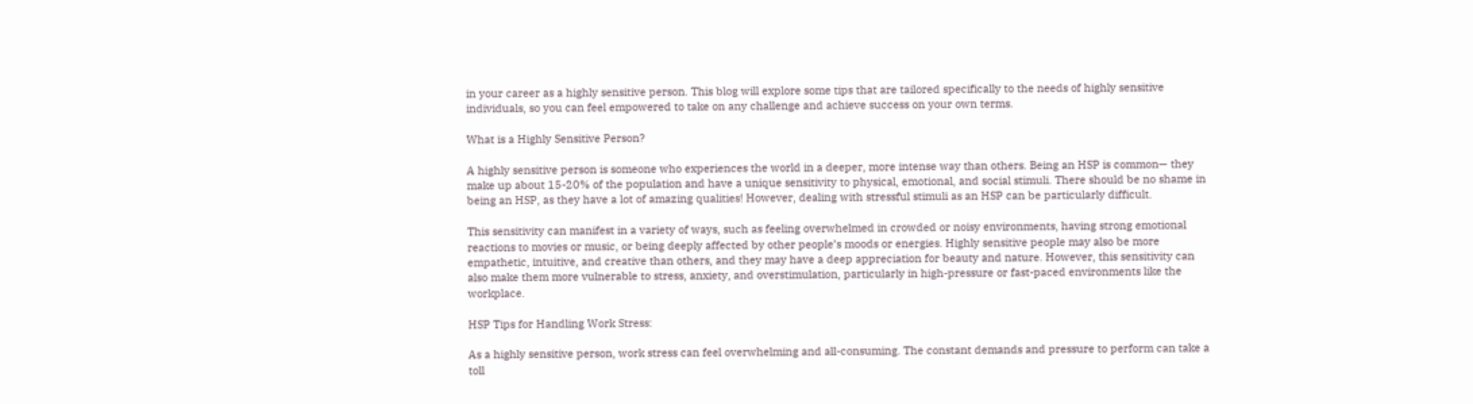in your career as a highly sensitive person. This blog will explore some tips that are tailored specifically to the needs of highly sensitive individuals, so you can feel empowered to take on any challenge and achieve success on your own terms.

What is a Highly Sensitive Person?

A highly sensitive person is someone who experiences the world in a deeper, more intense way than others. Being an HSP is common— they make up about 15-20% of the population and have a unique sensitivity to physical, emotional, and social stimuli. There should be no shame in being an HSP, as they have a lot of amazing qualities! However, dealing with stressful stimuli as an HSP can be particularly difficult.

This sensitivity can manifest in a variety of ways, such as feeling overwhelmed in crowded or noisy environments, having strong emotional reactions to movies or music, or being deeply affected by other people’s moods or energies. Highly sensitive people may also be more empathetic, intuitive, and creative than others, and they may have a deep appreciation for beauty and nature. However, this sensitivity can also make them more vulnerable to stress, anxiety, and overstimulation, particularly in high-pressure or fast-paced environments like the workplace.

HSP Tips for Handling Work Stress:

As a highly sensitive person, work stress can feel overwhelming and all-consuming. The constant demands and pressure to perform can take a toll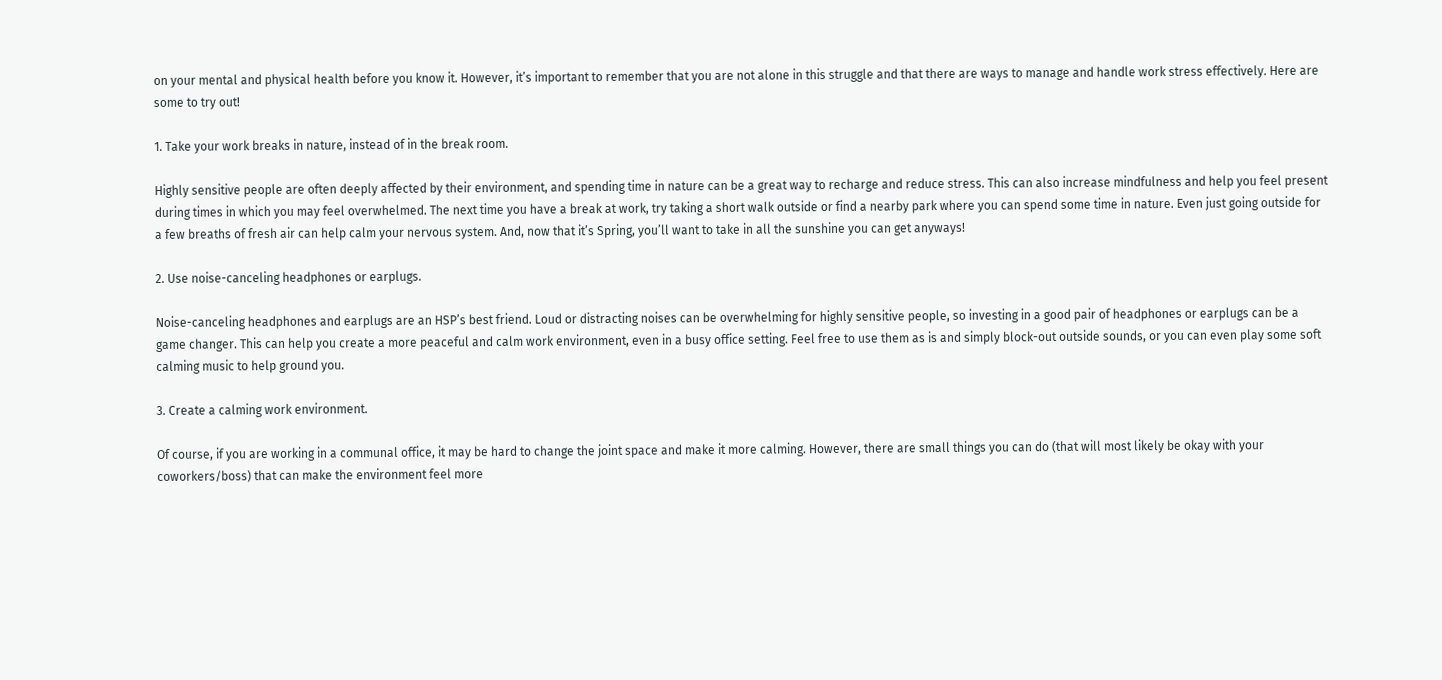on your mental and physical health before you know it. However, it’s important to remember that you are not alone in this struggle and that there are ways to manage and handle work stress effectively. Here are some to try out!

1. Take your work breaks in nature, instead of in the break room.

Highly sensitive people are often deeply affected by their environment, and spending time in nature can be a great way to recharge and reduce stress. This can also increase mindfulness and help you feel present during times in which you may feel overwhelmed. The next time you have a break at work, try taking a short walk outside or find a nearby park where you can spend some time in nature. Even just going outside for a few breaths of fresh air can help calm your nervous system. And, now that it’s Spring, you’ll want to take in all the sunshine you can get anyways!

2. Use noise-canceling headphones or earplugs.

Noise-canceling headphones and earplugs are an HSP’s best friend. Loud or distracting noises can be overwhelming for highly sensitive people, so investing in a good pair of headphones or earplugs can be a game changer. This can help you create a more peaceful and calm work environment, even in a busy office setting. Feel free to use them as is and simply block-out outside sounds, or you can even play some soft calming music to help ground you.

3. Create a calming work environment.

Of course, if you are working in a communal office, it may be hard to change the joint space and make it more calming. However, there are small things you can do (that will most likely be okay with your coworkers/boss) that can make the environment feel more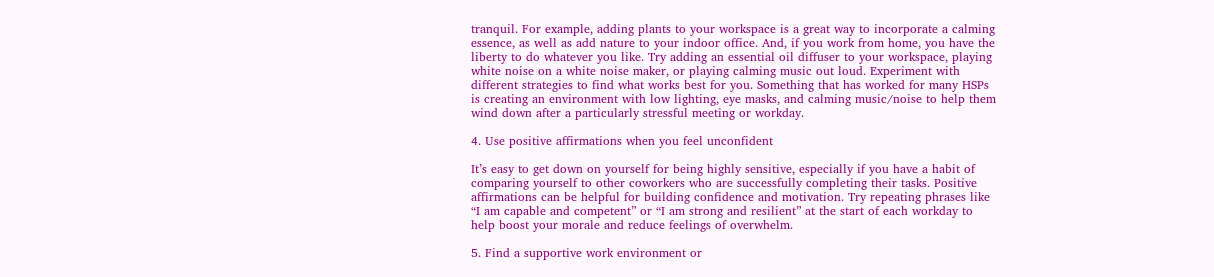tranquil. For example, adding plants to your workspace is a great way to incorporate a calming essence, as well as add nature to your indoor office. And, if you work from home, you have the liberty to do whatever you like. Try adding an essential oil diffuser to your workspace, playing white noise on a white noise maker, or playing calming music out loud. Experiment with different strategies to find what works best for you. Something that has worked for many HSPs is creating an environment with low lighting, eye masks, and calming music/noise to help them wind down after a particularly stressful meeting or workday.

4. Use positive affirmations when you feel unconfident

It’s easy to get down on yourself for being highly sensitive, especially if you have a habit of comparing yourself to other coworkers who are successfully completing their tasks. Positive affirmations can be helpful for building confidence and motivation. Try repeating phrases like “I am capable and competent” or “I am strong and resilient” at the start of each workday to help boost your morale and reduce feelings of overwhelm.

5. Find a supportive work environment or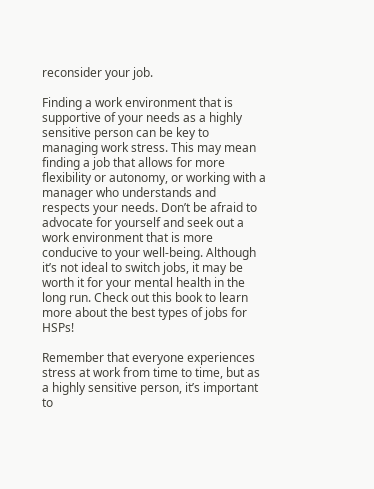reconsider your job.

Finding a work environment that is supportive of your needs as a highly sensitive person can be key to managing work stress. This may mean finding a job that allows for more flexibility or autonomy, or working with a manager who understands and respects your needs. Don’t be afraid to advocate for yourself and seek out a work environment that is more conducive to your well-being. Although it’s not ideal to switch jobs, it may be worth it for your mental health in the long run. Check out this book to learn more about the best types of jobs for HSPs!

Remember that everyone experiences stress at work from time to time, but as a highly sensitive person, it’s important to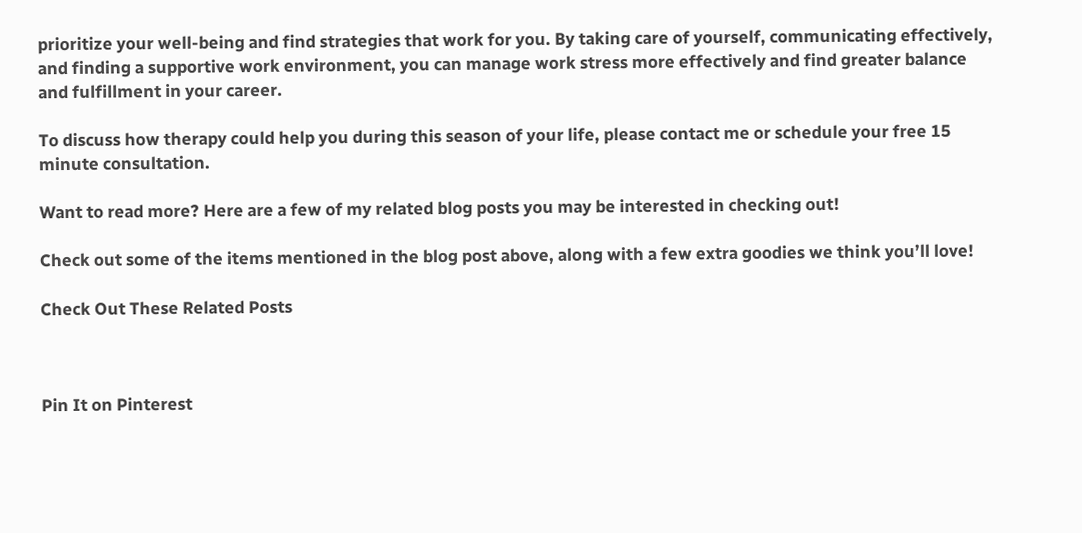prioritize your well-being and find strategies that work for you. By taking care of yourself, communicating effectively, and finding a supportive work environment, you can manage work stress more effectively and find greater balance and fulfillment in your career.

To discuss how therapy could help you during this season of your life, please contact me or schedule your free 15 minute consultation.

Want to read more? Here are a few of my related blog posts you may be interested in checking out!

Check out some of the items mentioned in the blog post above, along with a few extra goodies we think you’ll love!

Check Out These Related Posts



Pin It on Pinterest